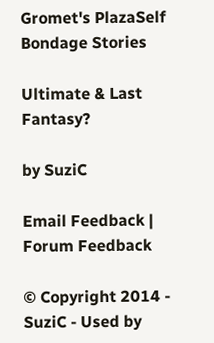Gromet's PlazaSelf Bondage Stories

Ultimate & Last Fantasy?

by SuziC

Email Feedback | Forum Feedback

© Copyright 2014 - SuziC - Used by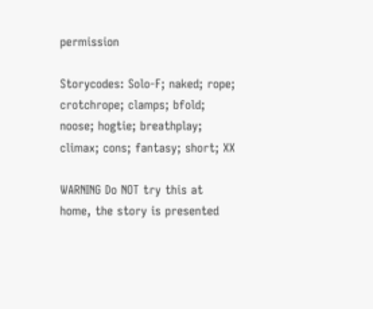permission

Storycodes: Solo-F; naked; rope; crotchrope; clamps; bfold; noose; hogtie; breathplay; climax; cons; fantasy; short; XX

WARNING Do NOT try this at home, the story is presented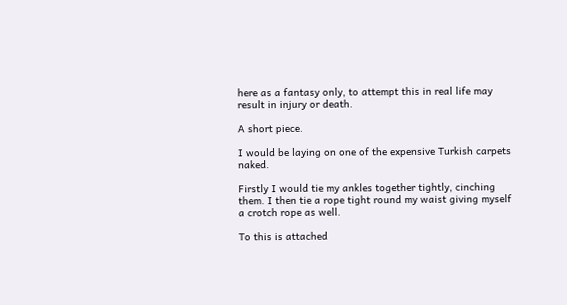here as a fantasy only, to attempt this in real life may result in injury or death.

A short piece.

I would be laying on one of the expensive Turkish carpets naked.

Firstly I would tie my ankles together tightly, cinching them. I then tie a rope tight round my waist giving myself a crotch rope as well.

To this is attached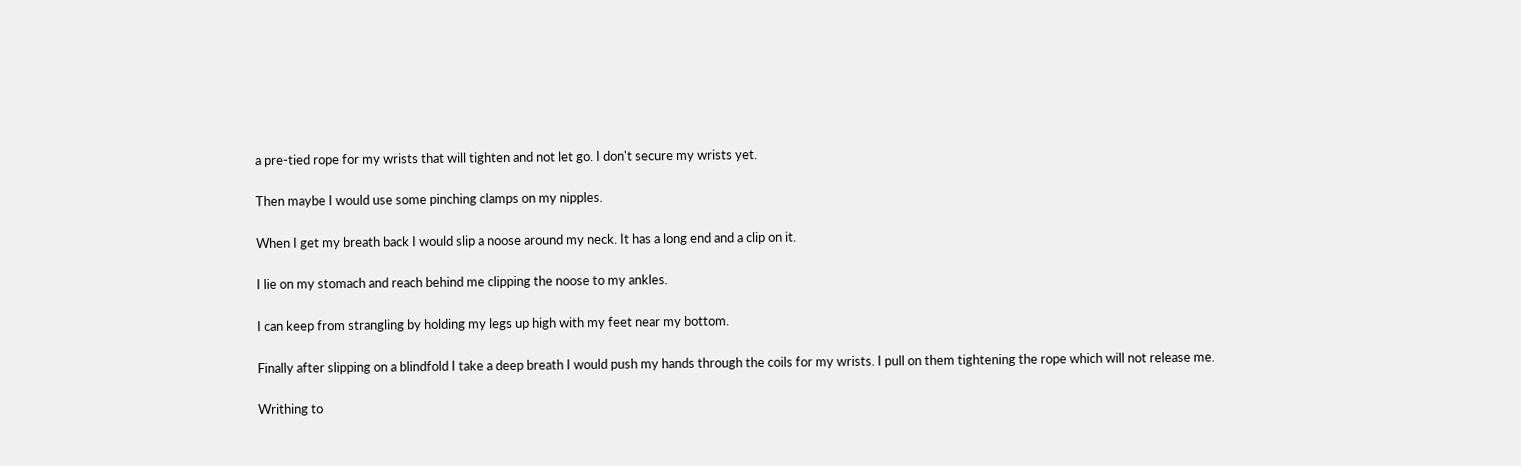a pre-tied rope for my wrists that will tighten and not let go. I don't secure my wrists yet.

Then maybe I would use some pinching clamps on my nipples.

When I get my breath back I would slip a noose around my neck. It has a long end and a clip on it.

I lie on my stomach and reach behind me clipping the noose to my ankles.

I can keep from strangling by holding my legs up high with my feet near my bottom.

Finally after slipping on a blindfold I take a deep breath I would push my hands through the coils for my wrists. I pull on them tightening the rope which will not release me.

Writhing to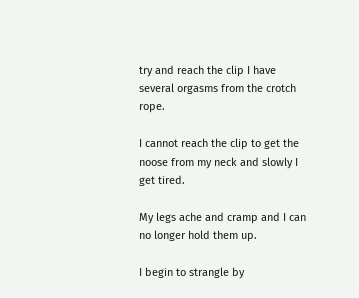try and reach the clip I have several orgasms from the crotch rope.

I cannot reach the clip to get the noose from my neck and slowly I get tired.

My legs ache and cramp and I can no longer hold them up.

I begin to strangle by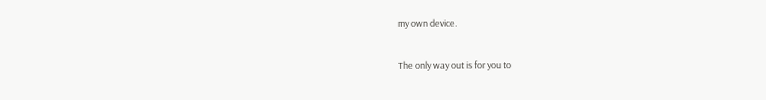my own device.

The only way out is for you to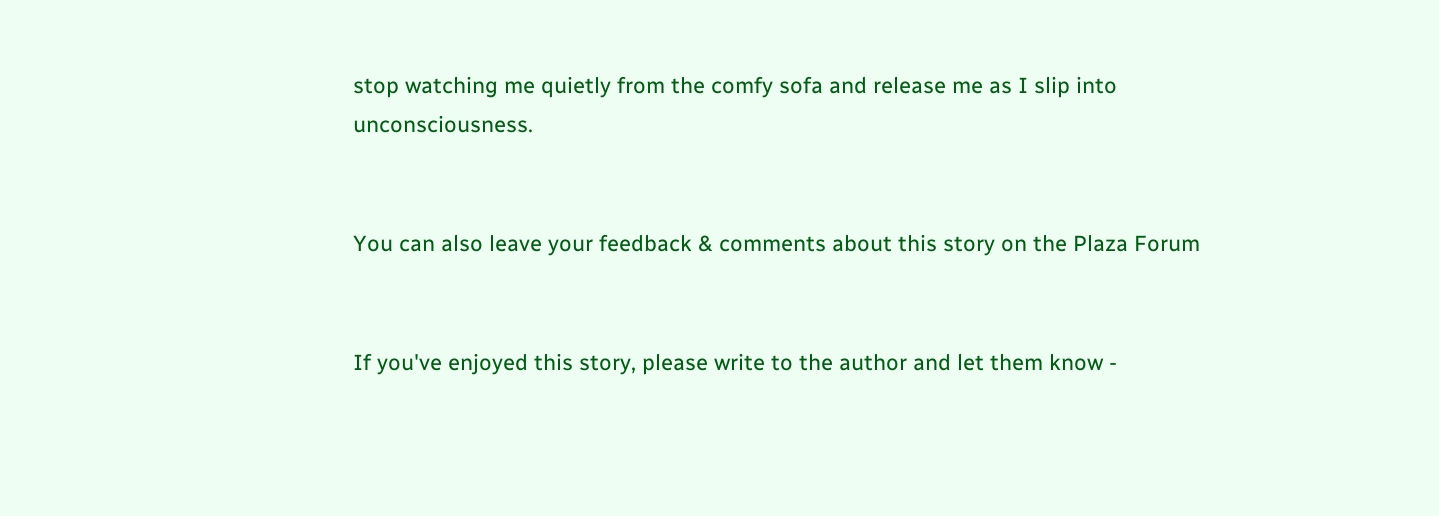stop watching me quietly from the comfy sofa and release me as I slip into unconsciousness.


You can also leave your feedback & comments about this story on the Plaza Forum


If you've enjoyed this story, please write to the author and let them know -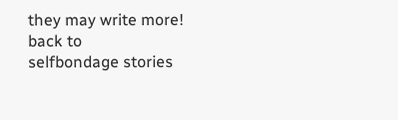they may write more!
back to
selfbondage stories